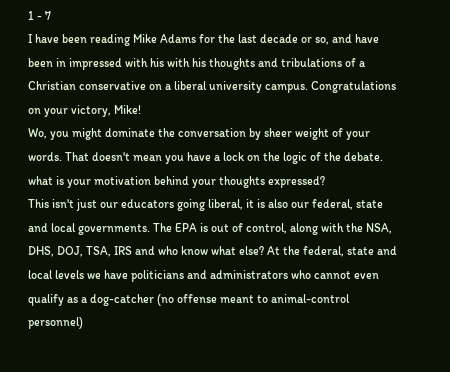1 - 7
I have been reading Mike Adams for the last decade or so, and have been in impressed with his with his thoughts and tribulations of a Christian conservative on a liberal university campus. Congratulations on your victory, Mike!
Wo, you might dominate the conversation by sheer weight of your words. That doesn't mean you have a lock on the logic of the debate. what is your motivation behind your thoughts expressed?
This isn't just our educators going liberal, it is also our federal, state and local governments. The EPA is out of control, along with the NSA, DHS, DOJ, TSA, IRS and who know what else? At the federal, state and local levels we have politicians and administrators who cannot even qualify as a dog-catcher (no offense meant to animal-control personnel)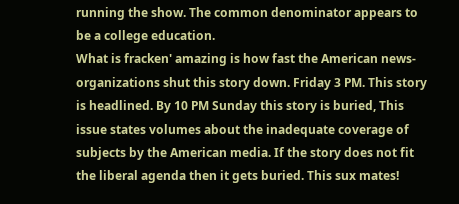running the show. The common denominator appears to be a college education.
What is fracken' amazing is how fast the American news-organizations shut this story down. Friday 3 PM. This story is headlined. By 10 PM Sunday this story is buried, This issue states volumes about the inadequate coverage of subjects by the American media. If the story does not fit the liberal agenda then it gets buried. This sux mates!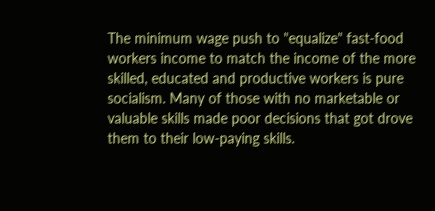The minimum wage push to "equalize" fast-food workers income to match the income of the more skilled, educated and productive workers is pure socialism. Many of those with no marketable or valuable skills made poor decisions that got drove them to their low-paying skills.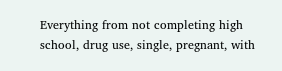Everything from not completing high school, drug use, single, pregnant, with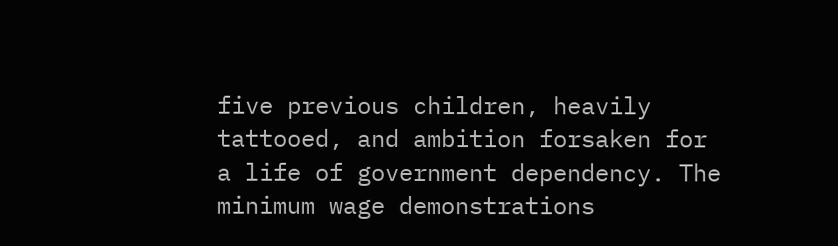five previous children, heavily tattooed, and ambition forsaken for a life of government dependency. The minimum wage demonstrations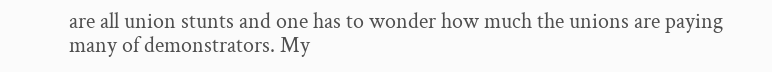are all union stunts and one has to wonder how much the unions are paying many of demonstrators. My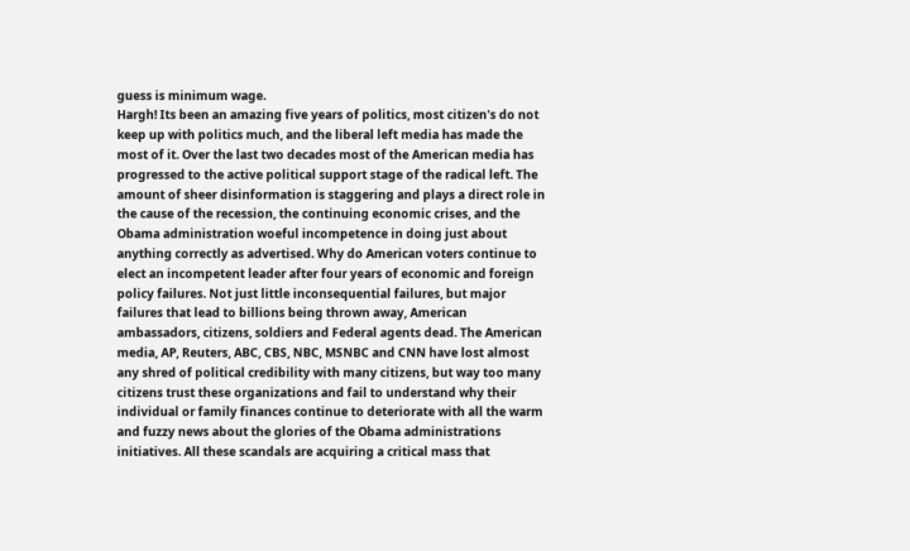guess is minimum wage.
Hargh! Its been an amazing five years of politics, most citizen's do not keep up with politics much, and the liberal left media has made the most of it. Over the last two decades most of the American media has progressed to the active political support stage of the radical left. The amount of sheer disinformation is staggering and plays a direct role in the cause of the recession, the continuing economic crises, and the Obama administration woeful incompetence in doing just about anything correctly as advertised. Why do American voters continue to elect an incompetent leader after four years of economic and foreign policy failures. Not just little inconsequential failures, but major failures that lead to billions being thrown away, American ambassadors, citizens, soldiers and Federal agents dead. The American media, AP, Reuters, ABC, CBS, NBC, MSNBC and CNN have lost almost any shred of political credibility with many citizens, but way too many citizens trust these organizations and fail to understand why their individual or family finances continue to deteriorate with all the warm and fuzzy news about the glories of the Obama administrations initiatives. All these scandals are acquiring a critical mass that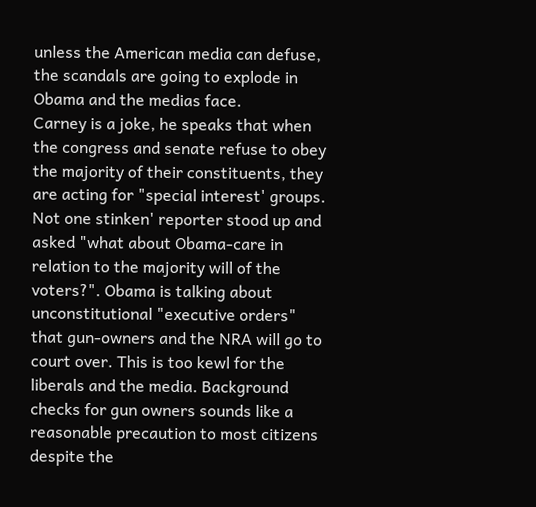unless the American media can defuse, the scandals are going to explode in Obama and the medias face.
Carney is a joke, he speaks that when the congress and senate refuse to obey the majority of their constituents, they are acting for "special interest' groups. Not one stinken' reporter stood up and asked "what about Obama-care in relation to the majority will of the voters?". Obama is talking about unconstitutional "executive orders" that gun-owners and the NRA will go to court over. This is too kewl for the liberals and the media. Background checks for gun owners sounds like a reasonable precaution to most citizens despite the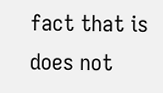fact that is does not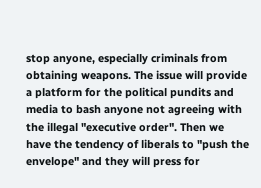stop anyone, especially criminals from obtaining weapons. The issue will provide a platform for the political pundits and media to bash anyone not agreeing with the illegal "executive order". Then we have the tendency of liberals to "push the envelope" and they will press for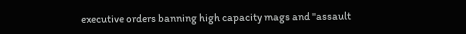executive orders banning high capacity mags and "assault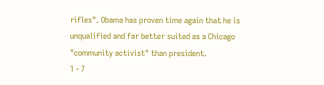rifles". Obama has proven time again that he is unqualified and far better suited as a Chicago "community activist" than president.
1 - 7